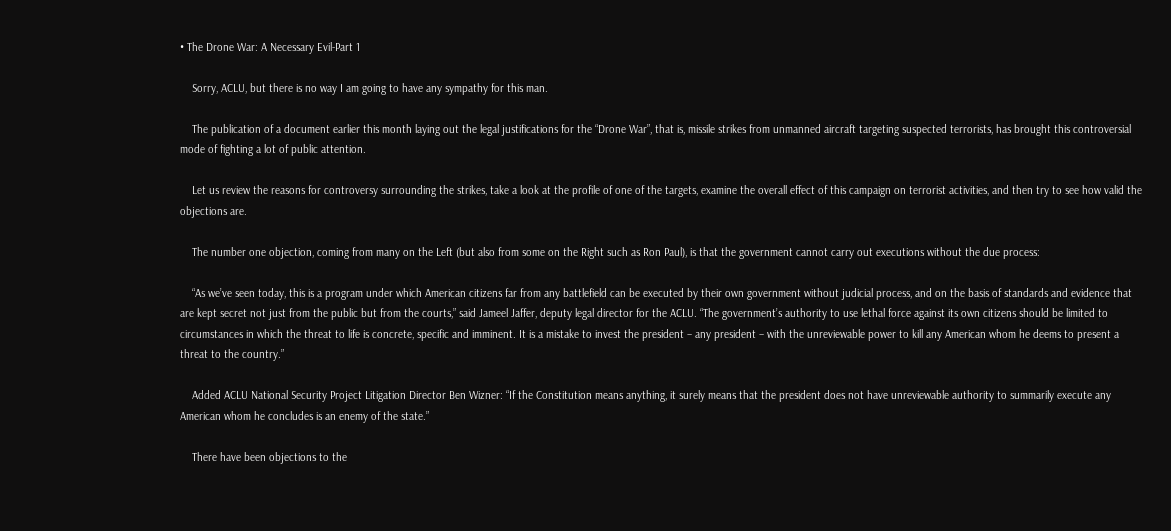• The Drone War: A Necessary Evil-Part 1

    Sorry, ACLU, but there is no way I am going to have any sympathy for this man.

    The publication of a document earlier this month laying out the legal justifications for the “Drone War”, that is, missile strikes from unmanned aircraft targeting suspected terrorists, has brought this controversial mode of fighting a lot of public attention.

    Let us review the reasons for controversy surrounding the strikes, take a look at the profile of one of the targets, examine the overall effect of this campaign on terrorist activities, and then try to see how valid the objections are.

    The number one objection, coming from many on the Left (but also from some on the Right such as Ron Paul), is that the government cannot carry out executions without the due process:

    “As we’ve seen today, this is a program under which American citizens far from any battlefield can be executed by their own government without judicial process, and on the basis of standards and evidence that are kept secret not just from the public but from the courts,” said Jameel Jaffer, deputy legal director for the ACLU. “The government’s authority to use lethal force against its own citizens should be limited to circumstances in which the threat to life is concrete, specific and imminent. It is a mistake to invest the president – any president – with the unreviewable power to kill any American whom he deems to present a threat to the country.”

    Added ACLU National Security Project Litigation Director Ben Wizner: “If the Constitution means anything, it surely means that the president does not have unreviewable authority to summarily execute any American whom he concludes is an enemy of the state.”

    There have been objections to the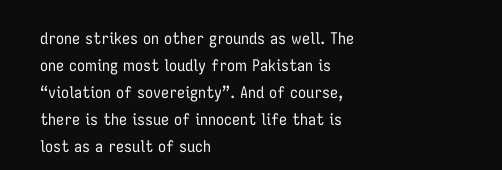drone strikes on other grounds as well. The one coming most loudly from Pakistan is “violation of sovereignty”. And of course, there is the issue of innocent life that is lost as a result of such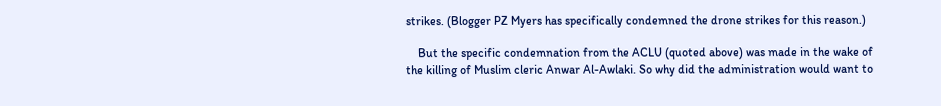strikes. (Blogger PZ Myers has specifically condemned the drone strikes for this reason.)

    But the specific condemnation from the ACLU (quoted above) was made in the wake of the killing of Muslim cleric Anwar Al-Awlaki. So why did the administration would want to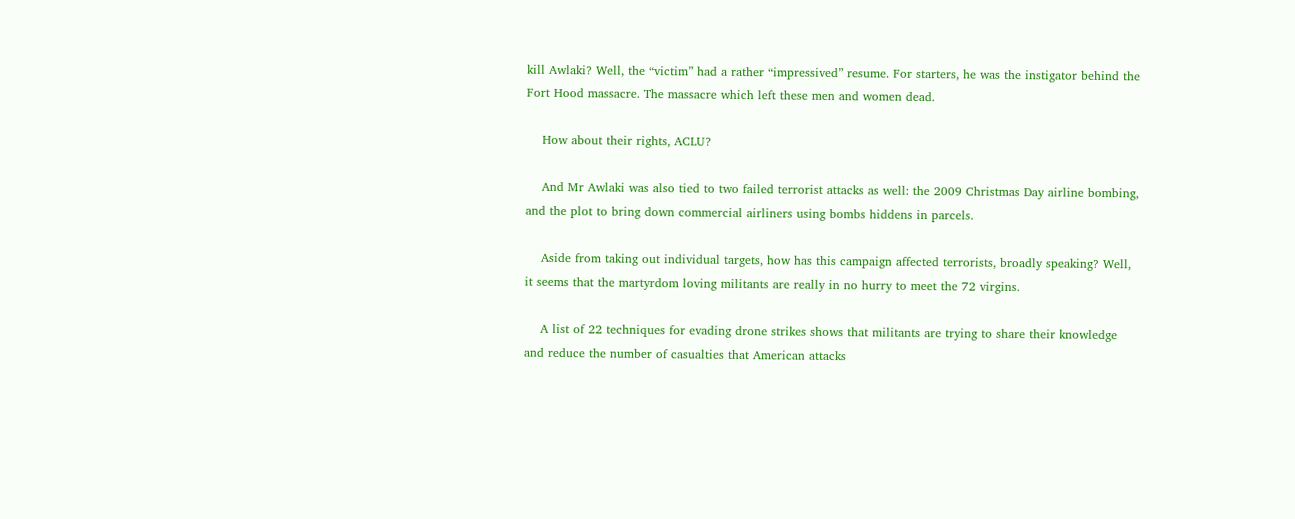kill Awlaki? Well, the “victim” had a rather “impressived” resume. For starters, he was the instigator behind the Fort Hood massacre. The massacre which left these men and women dead.

    How about their rights, ACLU?

    And Mr Awlaki was also tied to two failed terrorist attacks as well: the 2009 Christmas Day airline bombing, and the plot to bring down commercial airliners using bombs hiddens in parcels.

    Aside from taking out individual targets, how has this campaign affected terrorists, broadly speaking? Well, it seems that the martyrdom loving militants are really in no hurry to meet the 72 virgins.

    A list of 22 techniques for evading drone strikes shows that militants are trying to share their knowledge and reduce the number of casualties that American attacks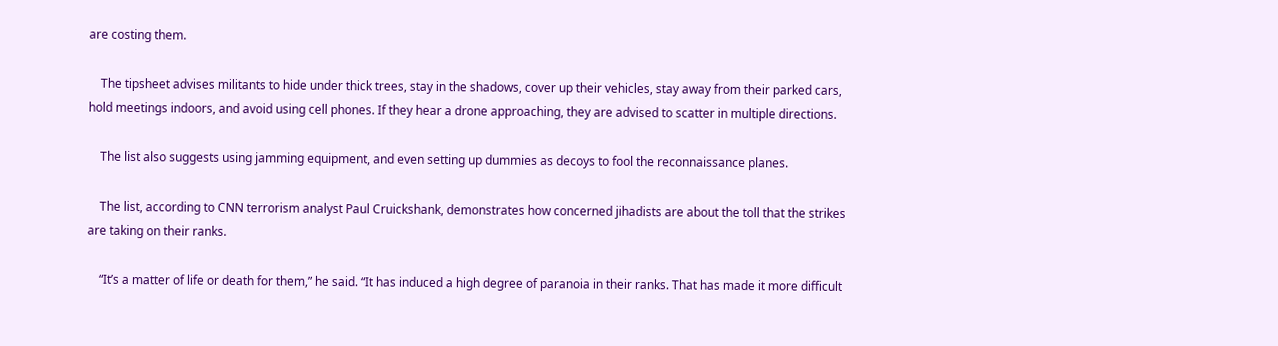are costing them.

    The tipsheet advises militants to hide under thick trees, stay in the shadows, cover up their vehicles, stay away from their parked cars, hold meetings indoors, and avoid using cell phones. If they hear a drone approaching, they are advised to scatter in multiple directions.

    The list also suggests using jamming equipment, and even setting up dummies as decoys to fool the reconnaissance planes.

    The list, according to CNN terrorism analyst Paul Cruickshank, demonstrates how concerned jihadists are about the toll that the strikes are taking on their ranks.

    “It’s a matter of life or death for them,” he said. “It has induced a high degree of paranoia in their ranks. That has made it more difficult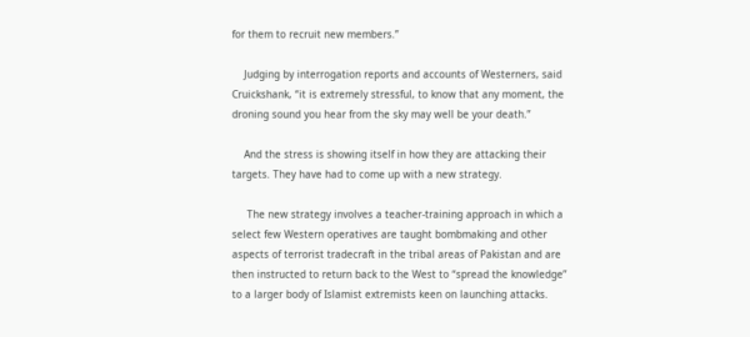for them to recruit new members.”

    Judging by interrogation reports and accounts of Westerners, said Cruickshank, “it is extremely stressful, to know that any moment, the droning sound you hear from the sky may well be your death.”

    And the stress is showing itself in how they are attacking their targets. They have had to come up with a new strategy.

     The new strategy involves a teacher-training approach in which a select few Western operatives are taught bombmaking and other aspects of terrorist tradecraft in the tribal areas of Pakistan and are then instructed to return back to the West to “spread the knowledge” to a larger body of Islamist extremists keen on launching attacks.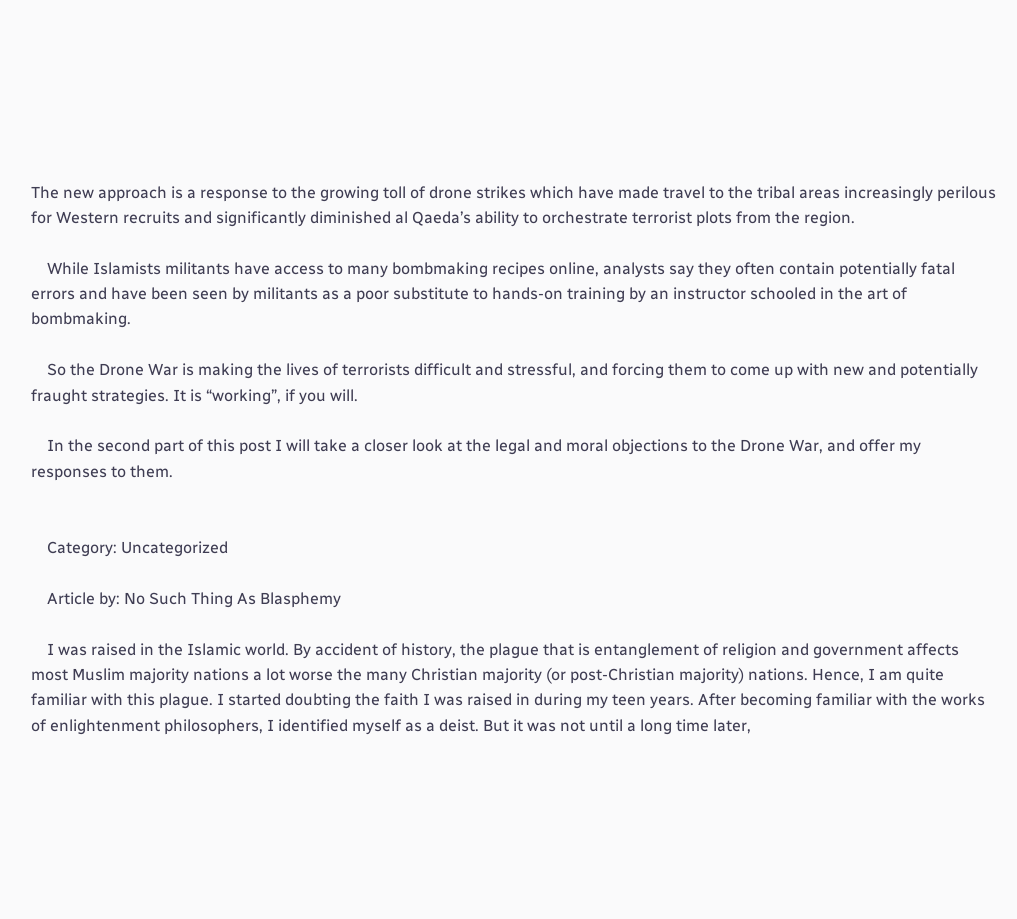The new approach is a response to the growing toll of drone strikes which have made travel to the tribal areas increasingly perilous for Western recruits and significantly diminished al Qaeda’s ability to orchestrate terrorist plots from the region.

    While Islamists militants have access to many bombmaking recipes online, analysts say they often contain potentially fatal errors and have been seen by militants as a poor substitute to hands-on training by an instructor schooled in the art of bombmaking.

    So the Drone War is making the lives of terrorists difficult and stressful, and forcing them to come up with new and potentially fraught strategies. It is “working”, if you will.

    In the second part of this post I will take a closer look at the legal and moral objections to the Drone War, and offer my responses to them.


    Category: Uncategorized

    Article by: No Such Thing As Blasphemy

    I was raised in the Islamic world. By accident of history, the plague that is entanglement of religion and government affects most Muslim majority nations a lot worse the many Christian majority (or post-Christian majority) nations. Hence, I am quite familiar with this plague. I started doubting the faith I was raised in during my teen years. After becoming familiar with the works of enlightenment philosophers, I identified myself as a deist. But it was not until a long time later,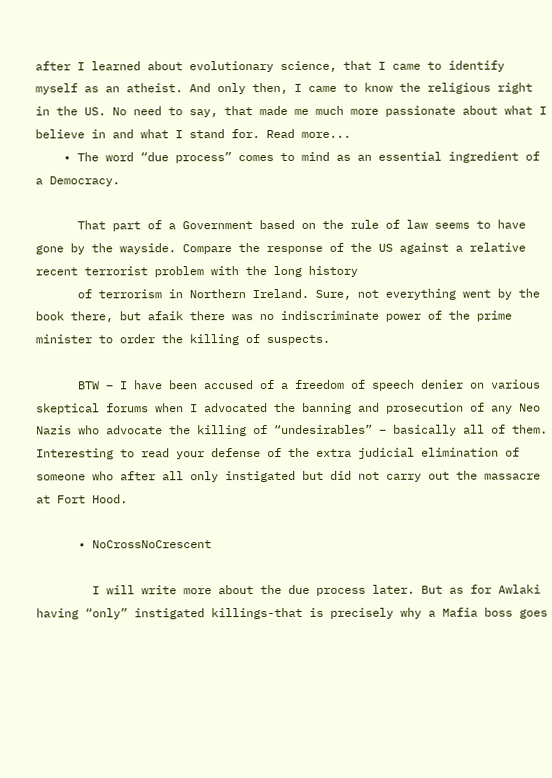after I learned about evolutionary science, that I came to identify myself as an atheist. And only then, I came to know the religious right in the US. No need to say, that made me much more passionate about what I believe in and what I stand for. Read more...
    • The word “due process” comes to mind as an essential ingredient of a Democracy.

      That part of a Government based on the rule of law seems to have gone by the wayside. Compare the response of the US against a relative recent terrorist problem with the long history
      of terrorism in Northern Ireland. Sure, not everything went by the book there, but afaik there was no indiscriminate power of the prime minister to order the killing of suspects.

      BTW – I have been accused of a freedom of speech denier on various skeptical forums when I advocated the banning and prosecution of any Neo Nazis who advocate the killing of “undesirables” – basically all of them. Interesting to read your defense of the extra judicial elimination of someone who after all only instigated but did not carry out the massacre at Fort Hood.

      • NoCrossNoCrescent

        I will write more about the due process later. But as for Awlaki having “only” instigated killings-that is precisely why a Mafia boss goes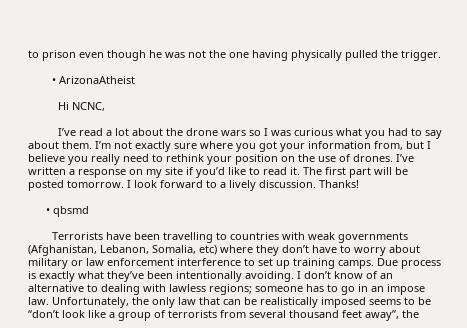to prison even though he was not the one having physically pulled the trigger.

        • ArizonaAtheist

          Hi NCNC,

          I’ve read a lot about the drone wars so I was curious what you had to say about them. I’m not exactly sure where you got your information from, but I believe you really need to rethink your position on the use of drones. I’ve written a response on my site if you’d like to read it. The first part will be posted tomorrow. I look forward to a lively discussion. Thanks!

      • qbsmd

        Terrorists have been travelling to countries with weak governments (Afghanistan, Lebanon, Somalia, etc) where they don’t have to worry about military or law enforcement interference to set up training camps. Due process is exactly what they’ve been intentionally avoiding. I don’t know of an alternative to dealing with lawless regions; someone has to go in an impose law. Unfortunately, the only law that can be realistically imposed seems to be “don’t look like a group of terrorists from several thousand feet away”, the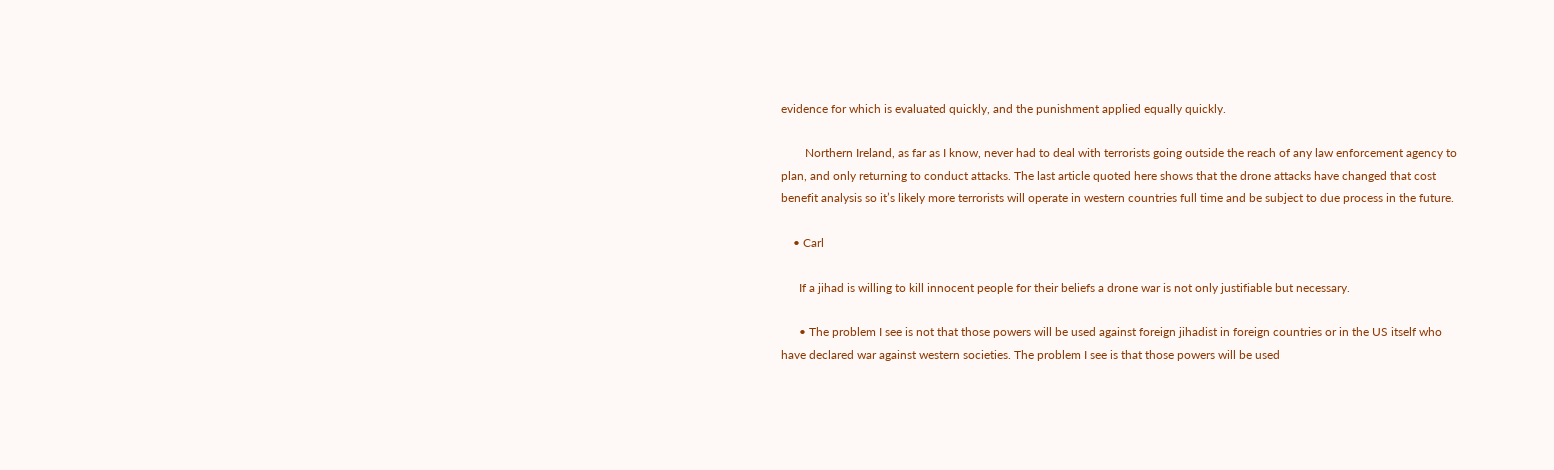evidence for which is evaluated quickly, and the punishment applied equally quickly.

        Northern Ireland, as far as I know, never had to deal with terrorists going outside the reach of any law enforcement agency to plan, and only returning to conduct attacks. The last article quoted here shows that the drone attacks have changed that cost benefit analysis so it’s likely more terrorists will operate in western countries full time and be subject to due process in the future.

    • Carl

      If a jihad is willing to kill innocent people for their beliefs a drone war is not only justifiable but necessary.

      • The problem I see is not that those powers will be used against foreign jihadist in foreign countries or in the US itself who have declared war against western societies. The problem I see is that those powers will be used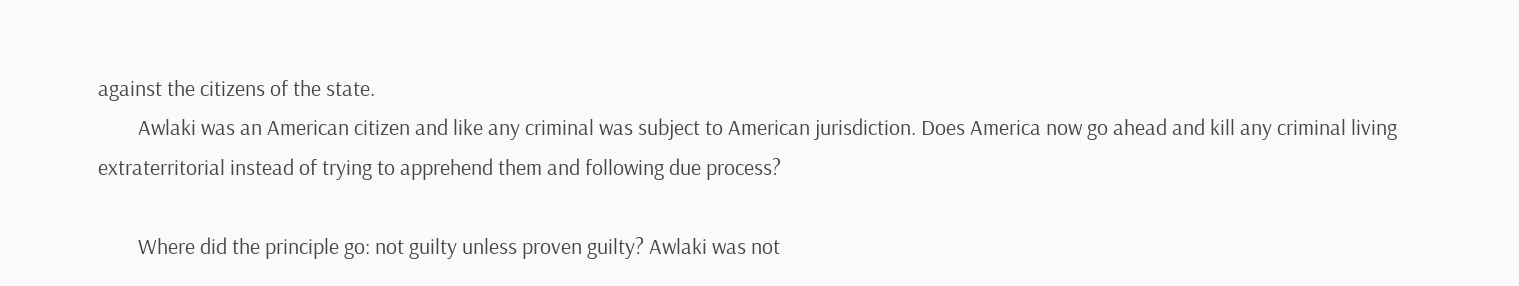against the citizens of the state.
        Awlaki was an American citizen and like any criminal was subject to American jurisdiction. Does America now go ahead and kill any criminal living extraterritorial instead of trying to apprehend them and following due process?

        Where did the principle go: not guilty unless proven guilty? Awlaki was not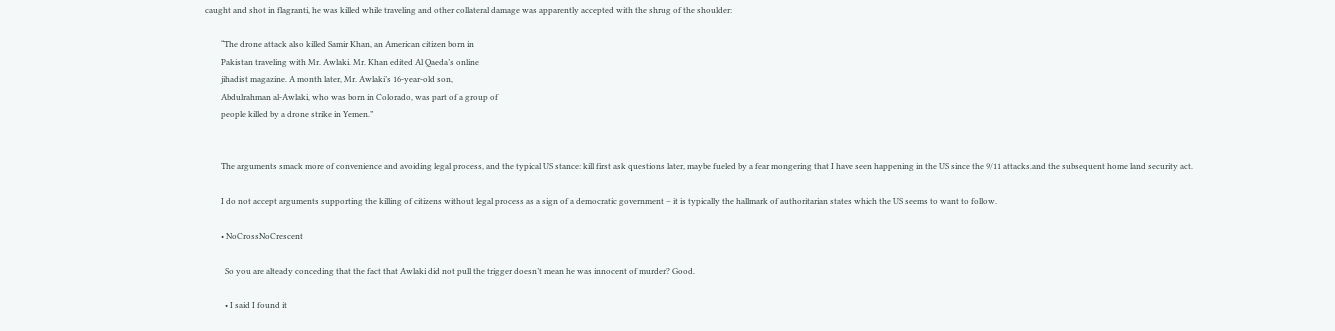caught and shot in flagranti, he was killed while traveling and other collateral damage was apparently accepted with the shrug of the shoulder:

        “The drone attack also killed Samir Khan, an American citizen born in
        Pakistan traveling with Mr. Awlaki. Mr. Khan edited Al Qaeda’s online
        jihadist magazine. A month later, Mr. Awlaki’s 16-year-old son,
        Abdulrahman al-Awlaki, who was born in Colorado, was part of a group of
        people killed by a drone strike in Yemen.”


        The arguments smack more of convenience and avoiding legal process, and the typical US stance: kill first ask questions later, maybe fueled by a fear mongering that I have seen happening in the US since the 9/11 attacks.and the subsequent home land security act.

        I do not accept arguments supporting the killing of citizens without legal process as a sign of a democratic government – it is typically the hallmark of authoritarian states which the US seems to want to follow.

        • NoCrossNoCrescent

          So you are alteady conceding that the fact that Awlaki did not pull the trigger doesn’t mean he was innocent of murder? Good.

          • I said I found it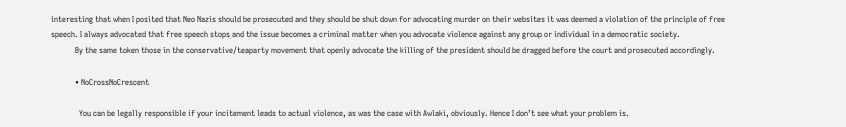interesting that when I posited that Neo Nazis should be prosecuted and they should be shut down for advocating murder on their websites it was deemed a violation of the principle of free speech. I always advocated that free speech stops and the issue becomes a criminal matter when you advocate violence against any group or individual in a democratic society.
            By the same token those in the conservative/teaparty movement that openly advocate the killing of the president should be dragged before the court and prosecuted accordingly.

            • NoCrossNoCrescent

              You can be legally responsible if your incitement leads to actual violence, as was the case with Awlaki, obviously. Hence I don’t see what your problem is.